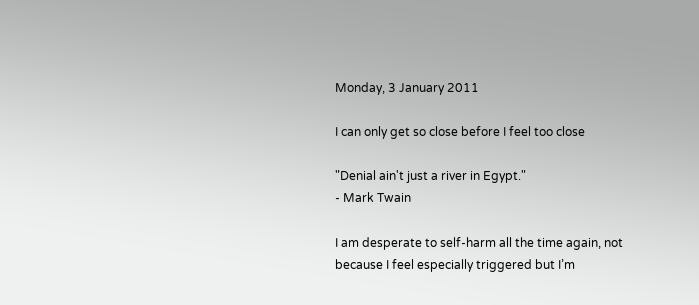Monday, 3 January 2011

I can only get so close before I feel too close

"Denial ain't just a river in Egypt."
- Mark Twain

I am desperate to self-harm all the time again, not because I feel especially triggered but I’m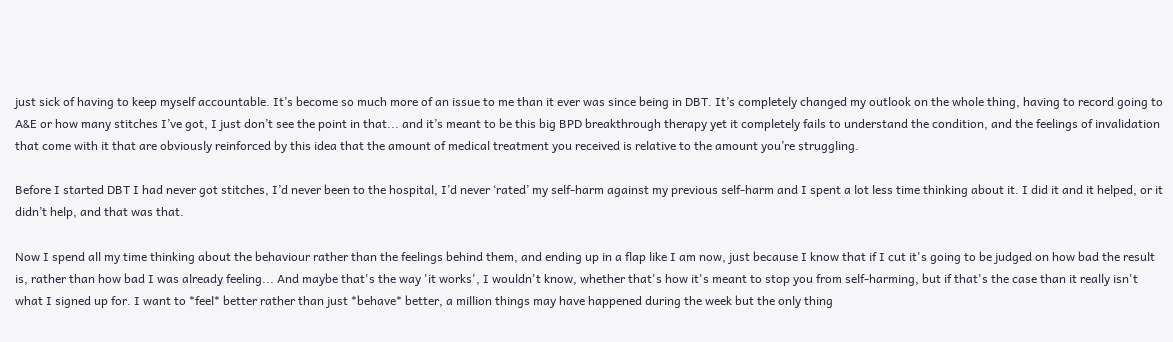just sick of having to keep myself accountable. It’s become so much more of an issue to me than it ever was since being in DBT. It’s completely changed my outlook on the whole thing, having to record going to A&E or how many stitches I’ve got, I just don’t see the point in that... and it’s meant to be this big BPD breakthrough therapy yet it completely fails to understand the condition, and the feelings of invalidation that come with it that are obviously reinforced by this idea that the amount of medical treatment you received is relative to the amount you’re struggling.

Before I started DBT I had never got stitches, I’d never been to the hospital, I’d never ‘rated’ my self-harm against my previous self-harm and I spent a lot less time thinking about it. I did it and it helped, or it didn’t help, and that was that.

Now I spend all my time thinking about the behaviour rather than the feelings behind them, and ending up in a flap like I am now, just because I know that if I cut it's going to be judged on how bad the result is, rather than how bad I was already feeling... And maybe that's the way 'it works', I wouldn't know, whether that's how it's meant to stop you from self-harming, but if that's the case than it really isn't what I signed up for. I want to *feel* better rather than just *behave* better, a million things may have happened during the week but the only thing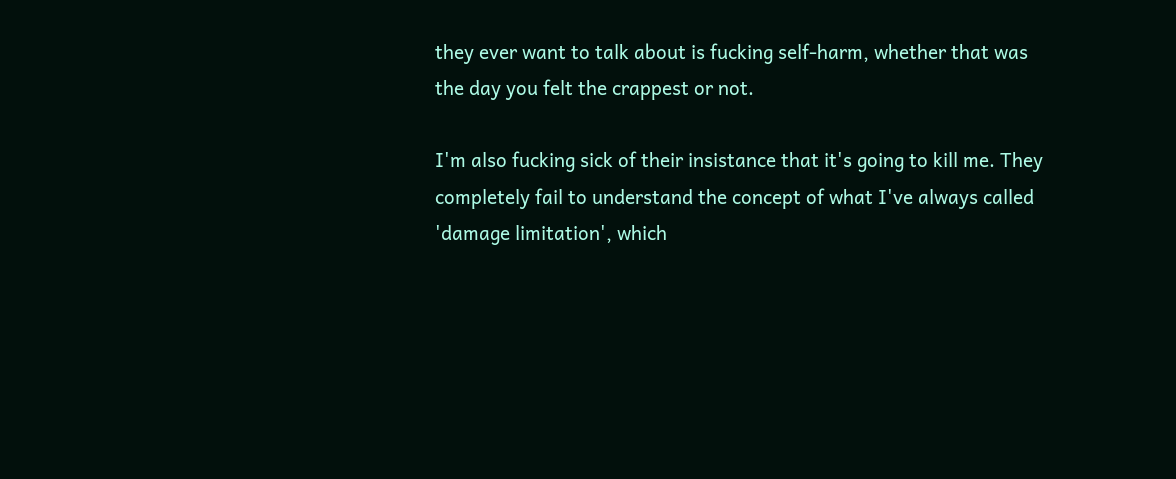they ever want to talk about is fucking self-harm, whether that was the day you felt the crappest or not.

I'm also fucking sick of their insistance that it's going to kill me. They completely fail to understand the concept of what I've always called 'damage limitation', which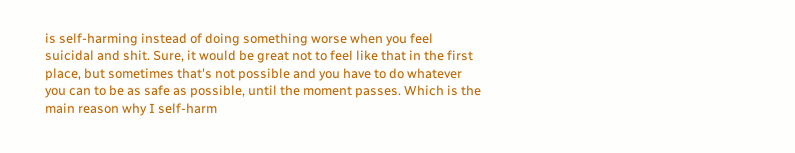is self-harming instead of doing something worse when you feel suicidal and shit. Sure, it would be great not to feel like that in the first place, but sometimes that's not possible and you have to do whatever you can to be as safe as possible, until the moment passes. Which is the main reason why I self-harm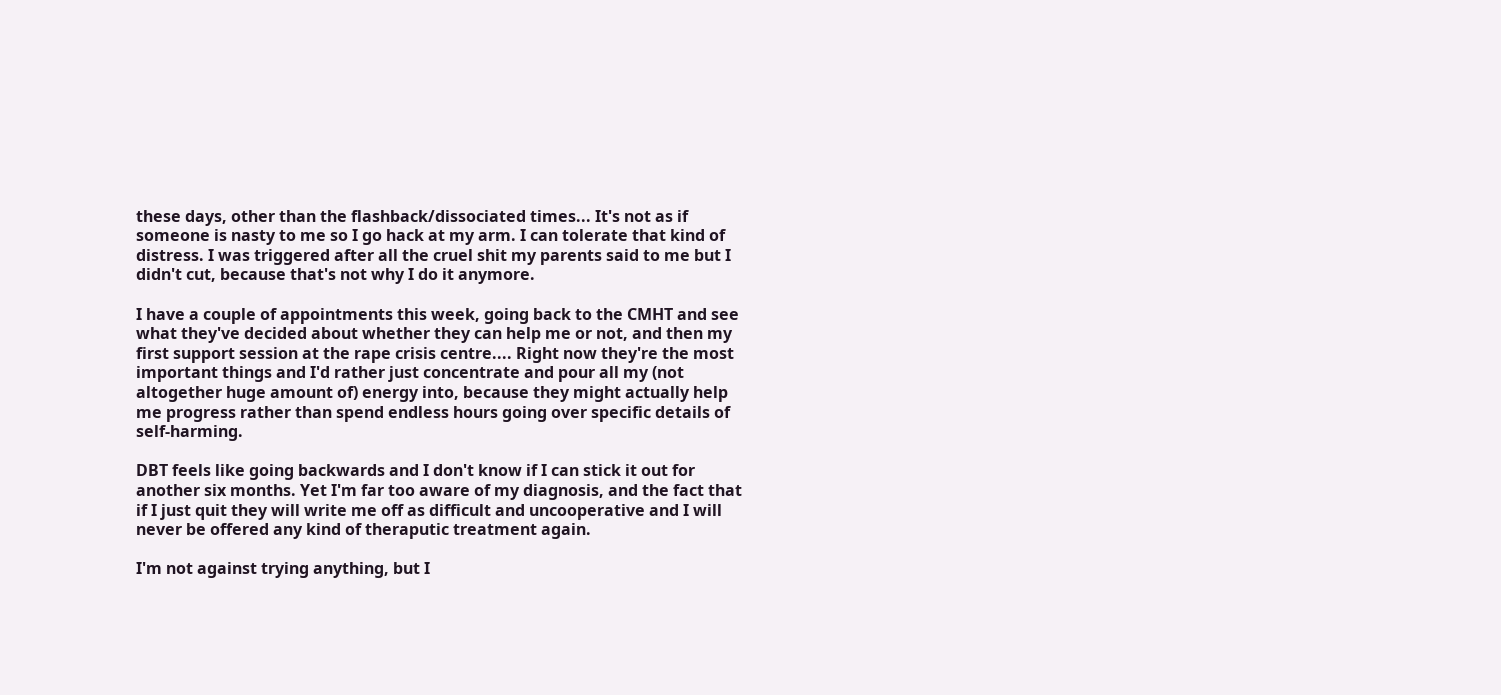these days, other than the flashback/dissociated times... It's not as if someone is nasty to me so I go hack at my arm. I can tolerate that kind of distress. I was triggered after all the cruel shit my parents said to me but I didn't cut, because that's not why I do it anymore.

I have a couple of appointments this week, going back to the CMHT and see what they've decided about whether they can help me or not, and then my first support session at the rape crisis centre.... Right now they're the most important things and I'd rather just concentrate and pour all my (not altogether huge amount of) energy into, because they might actually help me progress rather than spend endless hours going over specific details of self-harming.

DBT feels like going backwards and I don't know if I can stick it out for another six months. Yet I'm far too aware of my diagnosis, and the fact that if I just quit they will write me off as difficult and uncooperative and I will never be offered any kind of theraputic treatment again.

I'm not against trying anything, but I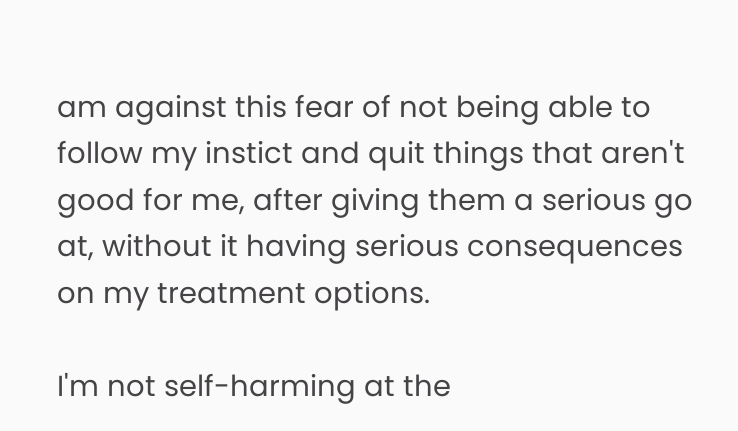am against this fear of not being able to follow my instict and quit things that aren't good for me, after giving them a serious go at, without it having serious consequences on my treatment options.

I'm not self-harming at the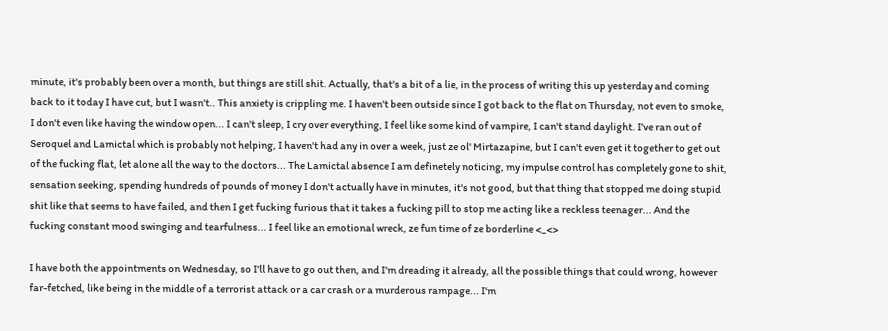minute, it's probably been over a month, but things are still shit. Actually, that's a bit of a lie, in the process of writing this up yesterday and coming back to it today I have cut, but I wasn't.. This anxiety is crippling me. I haven't been outside since I got back to the flat on Thursday, not even to smoke, I don't even like having the window open... I can't sleep, I cry over everything, I feel like some kind of vampire, I can't stand daylight. I've ran out of Seroquel and Lamictal which is probably not helping, I haven't had any in over a week, just ze ol' Mirtazapine, but I can't even get it together to get out of the fucking flat, let alone all the way to the doctors... The Lamictal absence I am definetely noticing, my impulse control has completely gone to shit, sensation seeking, spending hundreds of pounds of money I don't actually have in minutes, it's not good, but that thing that stopped me doing stupid shit like that seems to have failed, and then I get fucking furious that it takes a fucking pill to stop me acting like a reckless teenager... And the fucking constant mood swinging and tearfulness... I feel like an emotional wreck, ze fun time of ze borderline <_<>

I have both the appointments on Wednesday, so I'll have to go out then, and I'm dreading it already, all the possible things that could wrong, however far-fetched, like being in the middle of a terrorist attack or a car crash or a murderous rampage... I'm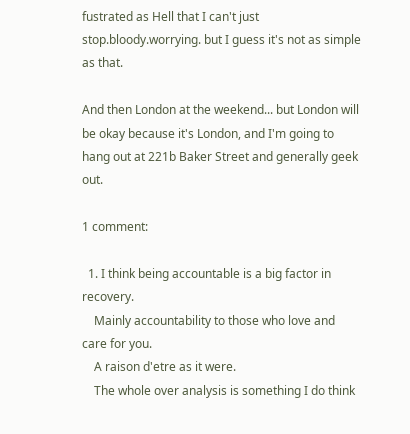fustrated as Hell that I can't just stop.bloody.worrying. but I guess it's not as simple as that.

And then London at the weekend... but London will be okay because it's London, and I'm going to hang out at 221b Baker Street and generally geek out.

1 comment:

  1. I think being accountable is a big factor in recovery.
    Mainly accountability to those who love and care for you.
    A raison d'etre as it were.
    The whole over analysis is something I do think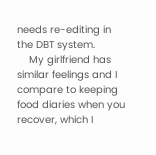needs re-editing in the DBT system.
    My girlfriend has similar feelings and I compare to keeping food diaries when you recover, which I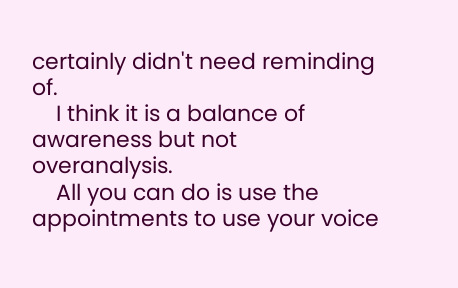certainly didn't need reminding of.
    I think it is a balance of awareness but not overanalysis.
    All you can do is use the appointments to use your voice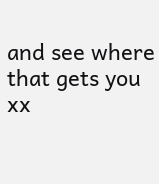and see where that gets you xx